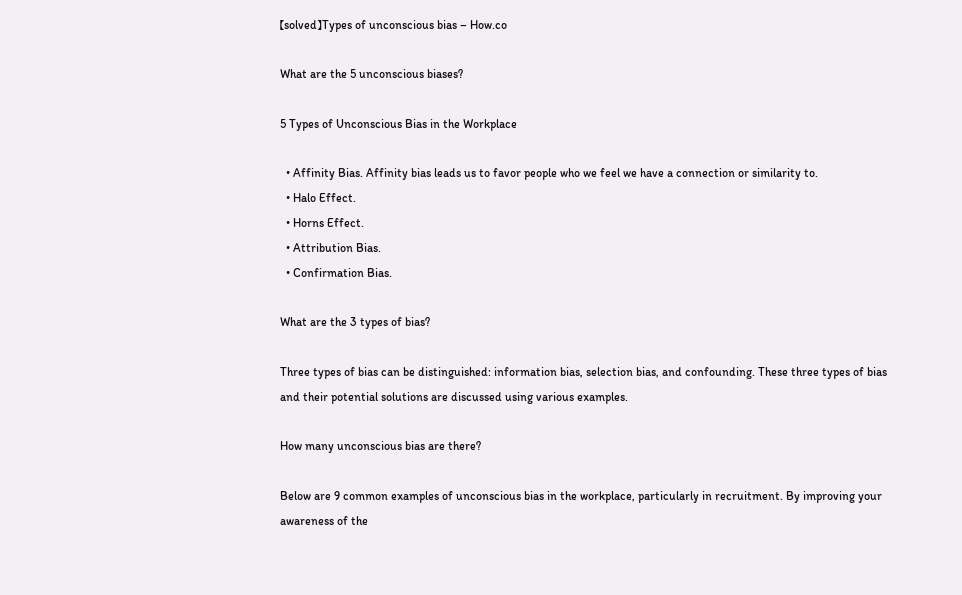【solved】Types of unconscious bias – How.co

What are the 5 unconscious biases?

5 Types of Unconscious Bias in the Workplace

  • Affinity Bias. Affinity bias leads us to favor people who we feel we have a connection or similarity to.
  • Halo Effect.
  • Horns Effect.
  • Attribution Bias.
  • Confirmation Bias.

What are the 3 types of bias?

Three types of bias can be distinguished: information bias, selection bias, and confounding. These three types of bias and their potential solutions are discussed using various examples.

How many unconscious bias are there?

Below are 9 common examples of unconscious bias in the workplace, particularly in recruitment. By improving your awareness of the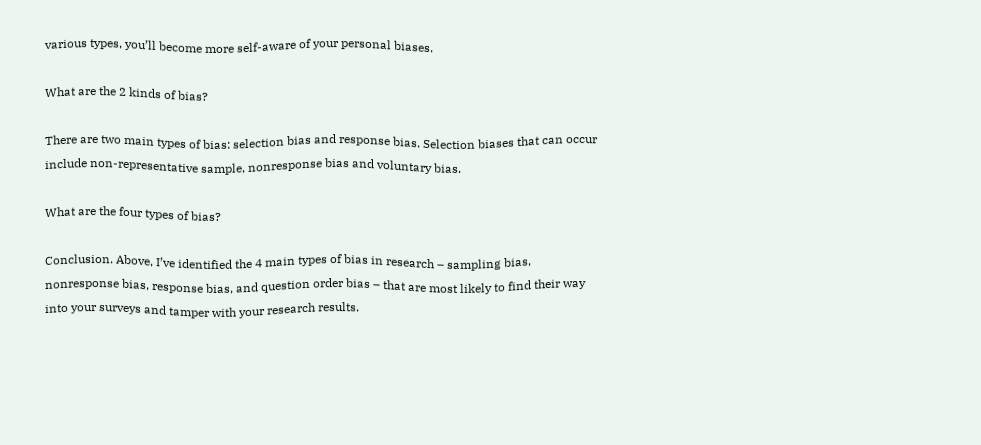various types, you’ll become more self-aware of your personal biases.

What are the 2 kinds of bias?

There are two main types of bias: selection bias and response bias. Selection biases that can occur include non-representative sample, nonresponse bias and voluntary bias.

What are the four types of bias?

Conclusion. Above, I’ve identified the 4 main types of bias in research – sampling bias, nonresponse bias, response bias, and question order bias – that are most likely to find their way into your surveys and tamper with your research results.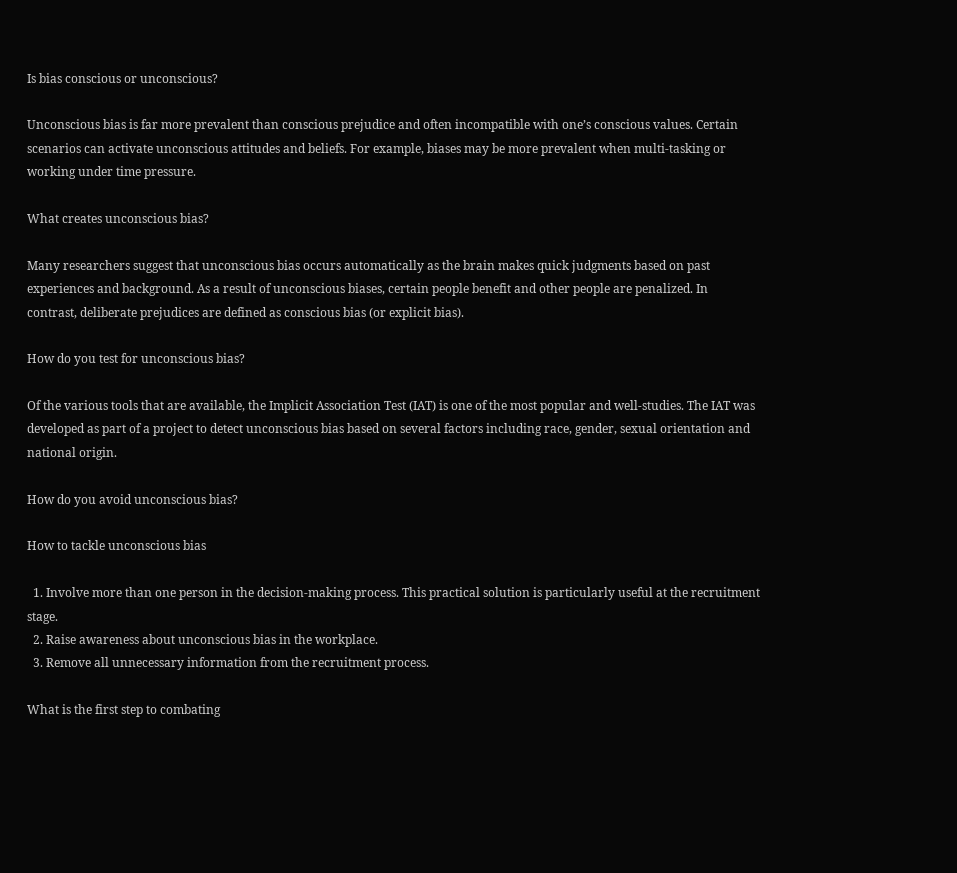Is bias conscious or unconscious?

Unconscious bias is far more prevalent than conscious prejudice and often incompatible with one’s conscious values. Certain scenarios can activate unconscious attitudes and beliefs. For example, biases may be more prevalent when multi-tasking or working under time pressure.

What creates unconscious bias?

Many researchers suggest that unconscious bias occurs automatically as the brain makes quick judgments based on past experiences and background. As a result of unconscious biases, certain people benefit and other people are penalized. In contrast, deliberate prejudices are defined as conscious bias (or explicit bias).

How do you test for unconscious bias?

Of the various tools that are available, the Implicit Association Test (IAT) is one of the most popular and well-studies. The IAT was developed as part of a project to detect unconscious bias based on several factors including race, gender, sexual orientation and national origin.

How do you avoid unconscious bias?

How to tackle unconscious bias

  1. Involve more than one person in the decision-making process. This practical solution is particularly useful at the recruitment stage.
  2. Raise awareness about unconscious bias in the workplace.
  3. Remove all unnecessary information from the recruitment process.

What is the first step to combating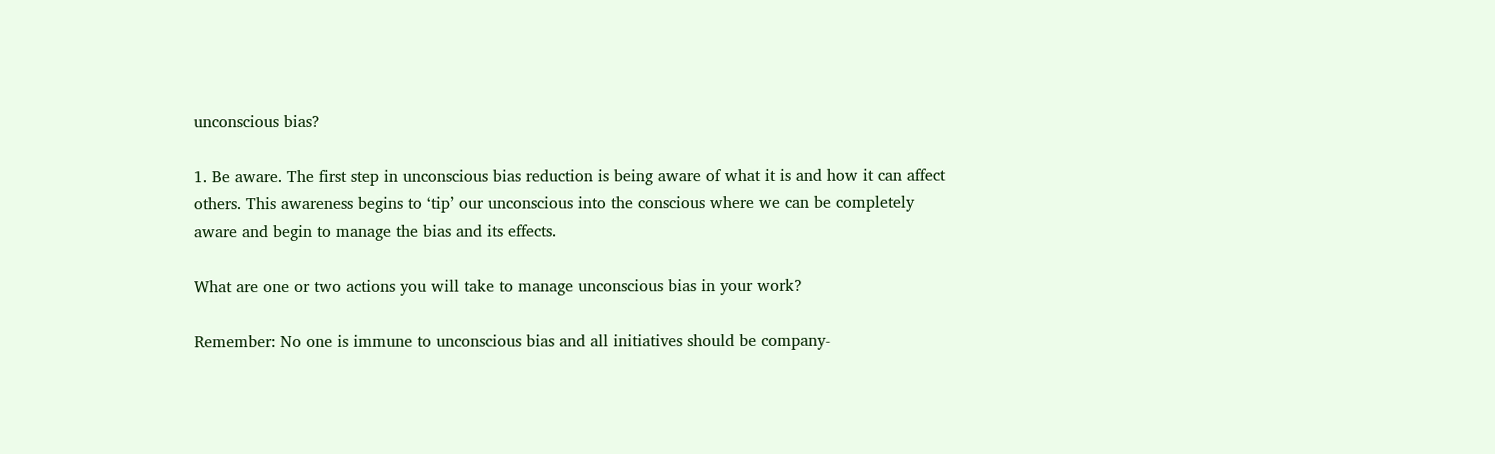unconscious bias?

1. Be aware. The first step in unconscious bias reduction is being aware of what it is and how it can affect others. This awareness begins to ‘tip’ our unconscious into the conscious where we can be completely aware and begin to manage the bias and its effects.

What are one or two actions you will take to manage unconscious bias in your work?

Remember: No one is immune to unconscious bias and all initiatives should be company-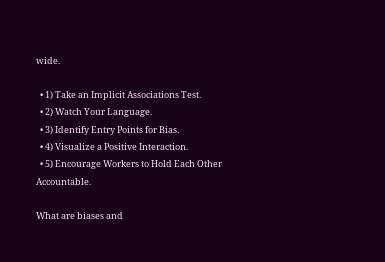wide.

  • 1) Take an Implicit Associations Test.
  • 2) Watch Your Language.
  • 3) Identify Entry Points for Bias.
  • 4) Visualize a Positive Interaction.
  • 5) Encourage Workers to Hold Each Other Accountable.

What are biases and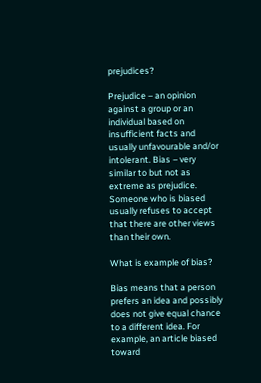prejudices?

Prejudice – an opinion against a group or an individual based on insufficient facts and usually unfavourable and/or intolerant. Bias – very similar to but not as extreme as prejudice. Someone who is biased usually refuses to accept that there are other views than their own.

What is example of bias?

Bias means that a person prefers an idea and possibly does not give equal chance to a different idea. For example, an article biased toward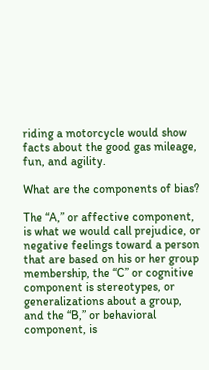riding a motorcycle would show facts about the good gas mileage, fun, and agility.

What are the components of bias?

The “A,” or affective component, is what we would call prejudice, or negative feelings toward a person that are based on his or her group membership, the “C” or cognitive component is stereotypes, or generalizations about a group, and the “B,” or behavioral component, is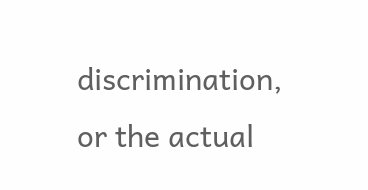discrimination, or the actual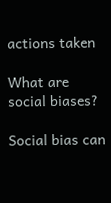actions taken

What are social biases?

Social bias can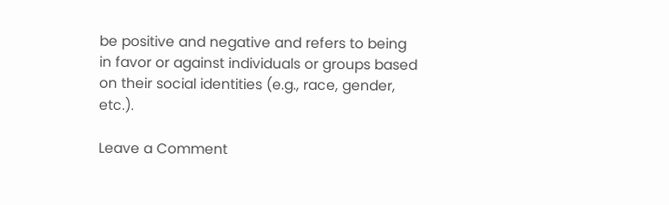be positive and negative and refers to being in favor or against individuals or groups based on their social identities (e.g., race, gender, etc.).

Leave a Comment